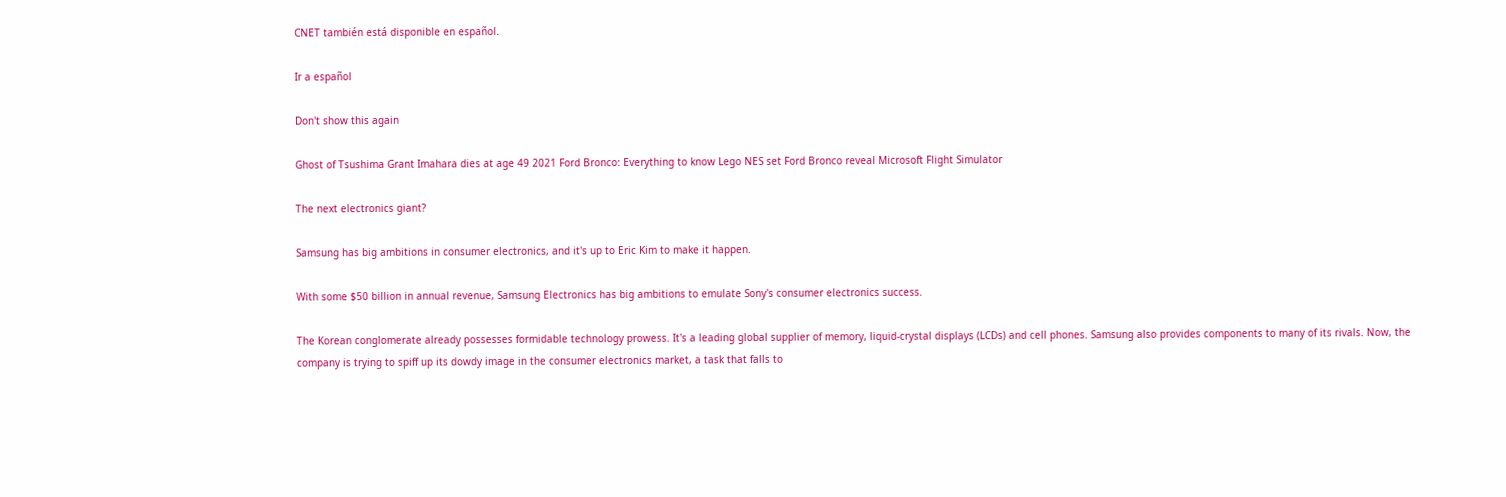CNET también está disponible en español.

Ir a español

Don't show this again

Ghost of Tsushima Grant Imahara dies at age 49 2021 Ford Bronco: Everything to know Lego NES set Ford Bronco reveal Microsoft Flight Simulator

The next electronics giant?

Samsung has big ambitions in consumer electronics, and it's up to Eric Kim to make it happen.

With some $50 billion in annual revenue, Samsung Electronics has big ambitions to emulate Sony's consumer electronics success.

The Korean conglomerate already possesses formidable technology prowess. It's a leading global supplier of memory, liquid-crystal displays (LCDs) and cell phones. Samsung also provides components to many of its rivals. Now, the company is trying to spiff up its dowdy image in the consumer electronics market, a task that falls to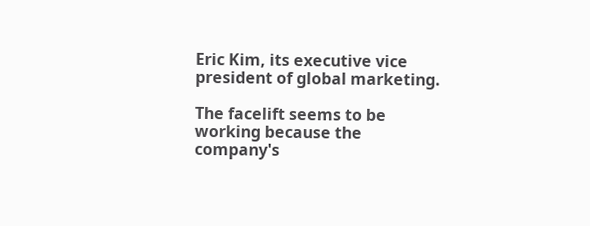Eric Kim, its executive vice president of global marketing.

The facelift seems to be working because the company's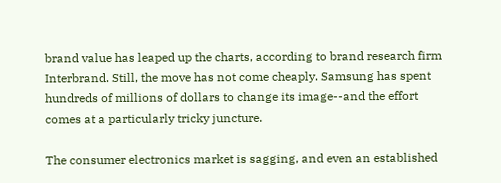brand value has leaped up the charts, according to brand research firm Interbrand. Still, the move has not come cheaply. Samsung has spent hundreds of millions of dollars to change its image--and the effort comes at a particularly tricky juncture.

The consumer electronics market is sagging, and even an established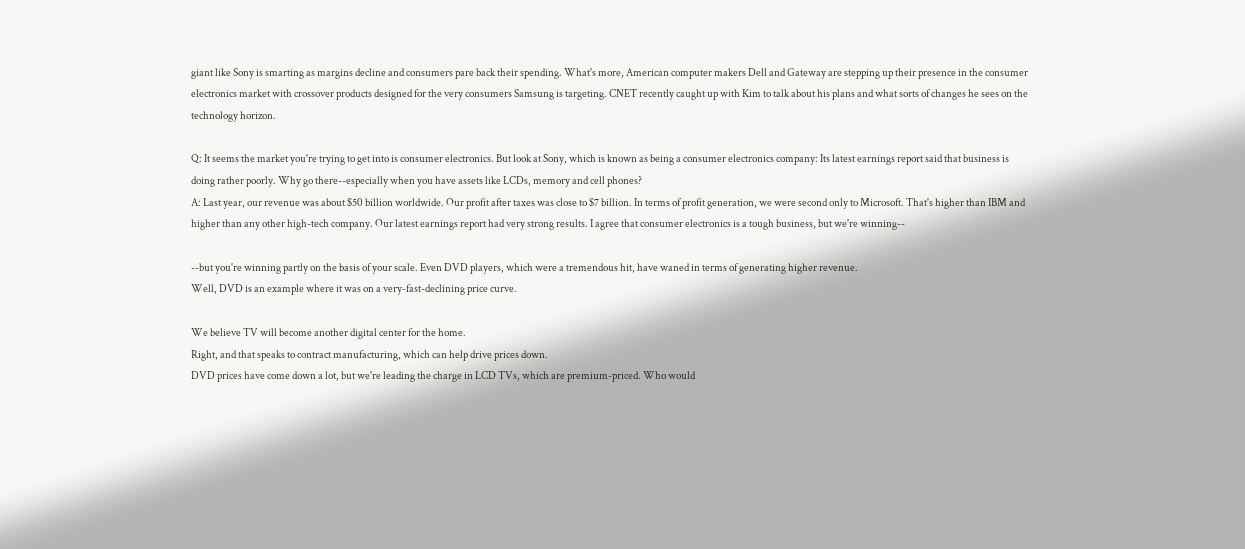giant like Sony is smarting as margins decline and consumers pare back their spending. What's more, American computer makers Dell and Gateway are stepping up their presence in the consumer electronics market with crossover products designed for the very consumers Samsung is targeting. CNET recently caught up with Kim to talk about his plans and what sorts of changes he sees on the technology horizon.

Q: It seems the market you're trying to get into is consumer electronics. But look at Sony, which is known as being a consumer electronics company: Its latest earnings report said that business is doing rather poorly. Why go there--especially when you have assets like LCDs, memory and cell phones?
A: Last year, our revenue was about $50 billion worldwide. Our profit after taxes was close to $7 billion. In terms of profit generation, we were second only to Microsoft. That's higher than IBM and higher than any other high-tech company. Our latest earnings report had very strong results. I agree that consumer electronics is a tough business, but we're winning--

--but you're winning partly on the basis of your scale. Even DVD players, which were a tremendous hit, have waned in terms of generating higher revenue.
Well, DVD is an example where it was on a very-fast-declining price curve.

We believe TV will become another digital center for the home.
Right, and that speaks to contract manufacturing, which can help drive prices down.
DVD prices have come down a lot, but we're leading the charge in LCD TVs, which are premium-priced. Who would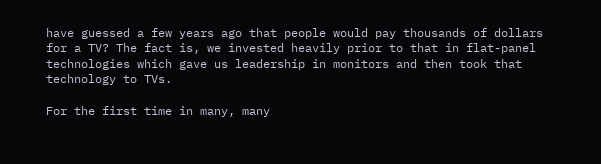have guessed a few years ago that people would pay thousands of dollars for a TV? The fact is, we invested heavily prior to that in flat-panel technologies which gave us leadership in monitors and then took that technology to TVs.

For the first time in many, many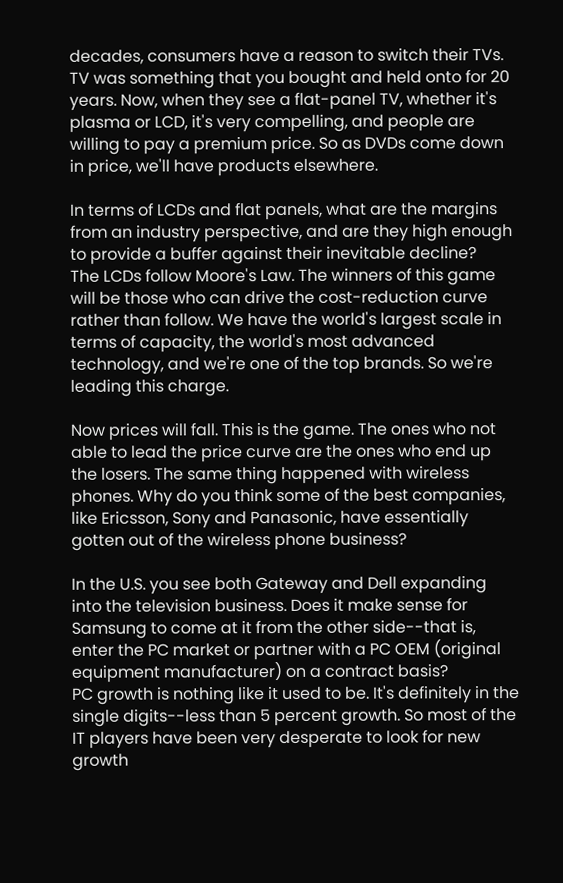decades, consumers have a reason to switch their TVs. TV was something that you bought and held onto for 20 years. Now, when they see a flat-panel TV, whether it's plasma or LCD, it's very compelling, and people are willing to pay a premium price. So as DVDs come down in price, we'll have products elsewhere.

In terms of LCDs and flat panels, what are the margins from an industry perspective, and are they high enough to provide a buffer against their inevitable decline?
The LCDs follow Moore's Law. The winners of this game will be those who can drive the cost-reduction curve rather than follow. We have the world's largest scale in terms of capacity, the world's most advanced technology, and we're one of the top brands. So we're leading this charge.

Now prices will fall. This is the game. The ones who not able to lead the price curve are the ones who end up the losers. The same thing happened with wireless phones. Why do you think some of the best companies, like Ericsson, Sony and Panasonic, have essentially gotten out of the wireless phone business?

In the U.S. you see both Gateway and Dell expanding into the television business. Does it make sense for Samsung to come at it from the other side--that is, enter the PC market or partner with a PC OEM (original equipment manufacturer) on a contract basis?
PC growth is nothing like it used to be. It's definitely in the single digits--less than 5 percent growth. So most of the IT players have been very desperate to look for new growth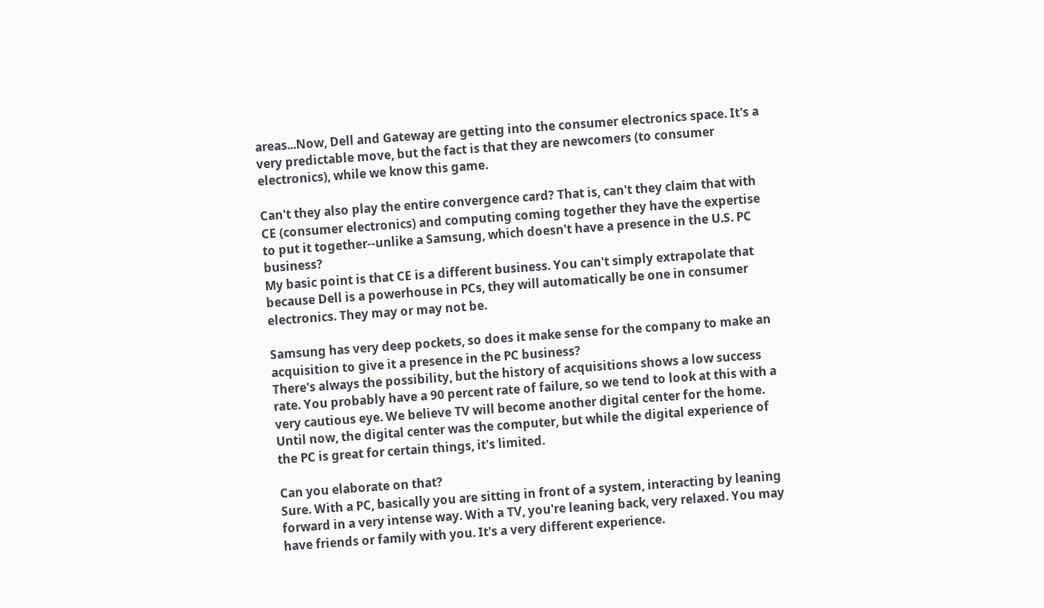areas...Now, Dell and Gateway are getting into the consumer electronics space. It's a very predictable move, but the fact is that they are newcomers (to consumer electronics), while we know this game.

Can't they also play the entire convergence card? That is, can't they claim that with CE (consumer electronics) and computing coming together they have the expertise to put it together--unlike a Samsung, which doesn't have a presence in the U.S. PC business?
My basic point is that CE is a different business. You can't simply extrapolate that because Dell is a powerhouse in PCs, they will automatically be one in consumer electronics. They may or may not be.

Samsung has very deep pockets, so does it make sense for the company to make an acquisition to give it a presence in the PC business?
There's always the possibility, but the history of acquisitions shows a low success rate. You probably have a 90 percent rate of failure, so we tend to look at this with a very cautious eye. We believe TV will become another digital center for the home. Until now, the digital center was the computer, but while the digital experience of the PC is great for certain things, it's limited.

Can you elaborate on that?
Sure. With a PC, basically you are sitting in front of a system, interacting by leaning forward in a very intense way. With a TV, you're leaning back, very relaxed. You may have friends or family with you. It's a very different experience.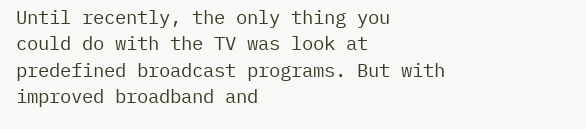Until recently, the only thing you could do with the TV was look at predefined broadcast programs. But with improved broadband and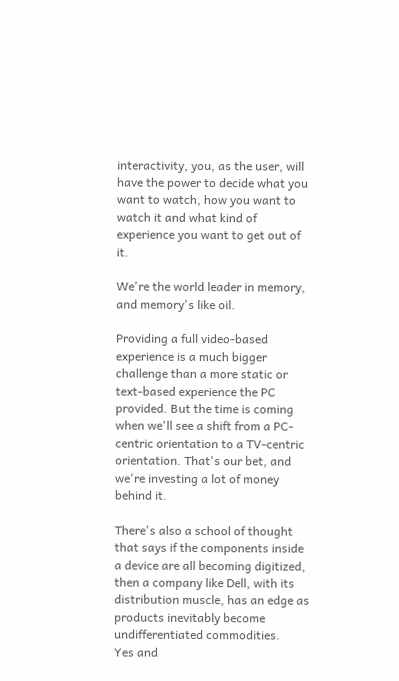interactivity, you, as the user, will have the power to decide what you want to watch, how you want to watch it and what kind of experience you want to get out of it.

We're the world leader in memory, and memory's like oil.

Providing a full video-based experience is a much bigger challenge than a more static or text-based experience the PC provided. But the time is coming when we'll see a shift from a PC-centric orientation to a TV-centric orientation. That's our bet, and we're investing a lot of money behind it.

There's also a school of thought that says if the components inside a device are all becoming digitized, then a company like Dell, with its distribution muscle, has an edge as products inevitably become undifferentiated commodities.
Yes and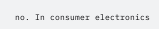no. In consumer electronics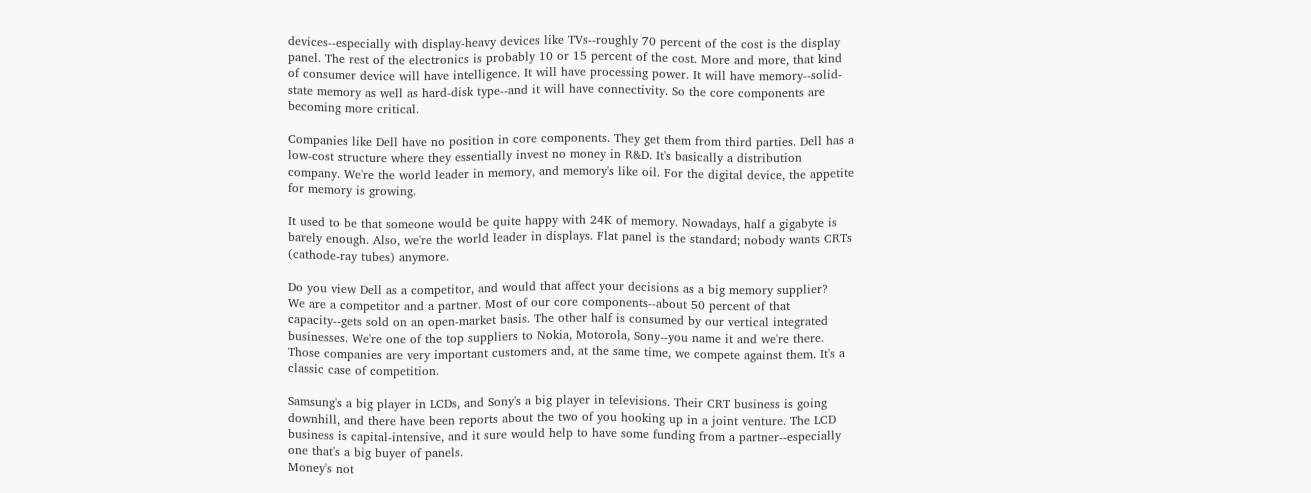devices--especially with display-heavy devices like TVs--roughly 70 percent of the cost is the display panel. The rest of the electronics is probably 10 or 15 percent of the cost. More and more, that kind of consumer device will have intelligence. It will have processing power. It will have memory--solid-state memory as well as hard-disk type--and it will have connectivity. So the core components are becoming more critical.

Companies like Dell have no position in core components. They get them from third parties. Dell has a low-cost structure where they essentially invest no money in R&D. It's basically a distribution company. We're the world leader in memory, and memory's like oil. For the digital device, the appetite for memory is growing.

It used to be that someone would be quite happy with 24K of memory. Nowadays, half a gigabyte is barely enough. Also, we're the world leader in displays. Flat panel is the standard; nobody wants CRTs (cathode-ray tubes) anymore.

Do you view Dell as a competitor, and would that affect your decisions as a big memory supplier?
We are a competitor and a partner. Most of our core components--about 50 percent of that capacity--gets sold on an open-market basis. The other half is consumed by our vertical integrated businesses. We're one of the top suppliers to Nokia, Motorola, Sony--you name it and we're there. Those companies are very important customers and, at the same time, we compete against them. It's a classic case of competition.

Samsung's a big player in LCDs, and Sony's a big player in televisions. Their CRT business is going downhill, and there have been reports about the two of you hooking up in a joint venture. The LCD business is capital-intensive, and it sure would help to have some funding from a partner--especially one that's a big buyer of panels.
Money's not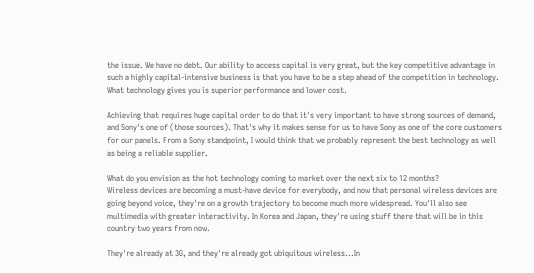the issue. We have no debt. Our ability to access capital is very great, but the key competitive advantage in such a highly capital-intensive business is that you have to be a step ahead of the competition in technology. What technology gives you is superior performance and lower cost.

Achieving that requires huge capital order to do that it's very important to have strong sources of demand, and Sony's one of (those sources). That's why it makes sense for us to have Sony as one of the core customers for our panels. From a Sony standpoint, I would think that we probably represent the best technology as well as being a reliable supplier.

What do you envision as the hot technology coming to market over the next six to 12 months?
Wireless devices are becoming a must-have device for everybody, and now that personal wireless devices are going beyond voice, they're on a growth trajectory to become much more widespread. You'll also see multimedia with greater interactivity. In Korea and Japan, they're using stuff there that will be in this country two years from now.

They're already at 3G, and they're already got ubiquitous wireless...In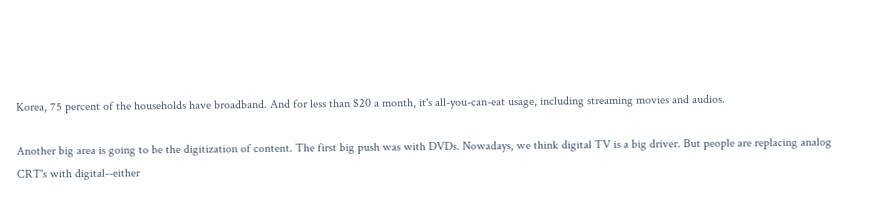Korea, 75 percent of the households have broadband. And for less than $20 a month, it's all-you-can-eat usage, including streaming movies and audios.

Another big area is going to be the digitization of content. The first big push was with DVDs. Nowadays, we think digital TV is a big driver. But people are replacing analog CRT's with digital--either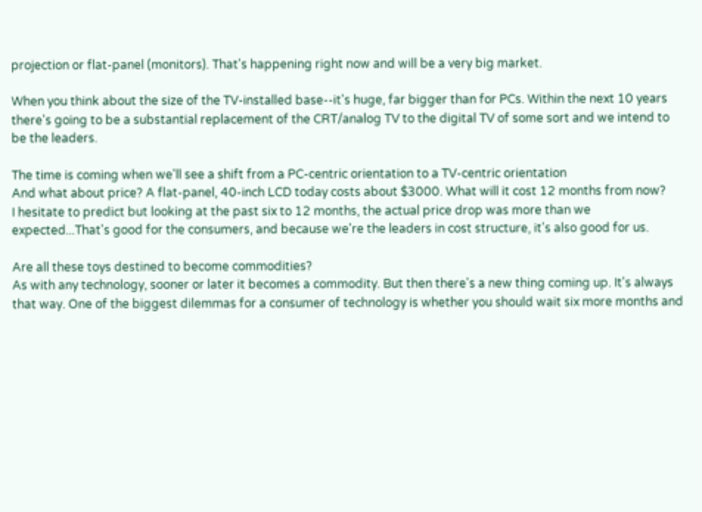projection or flat-panel (monitors). That's happening right now and will be a very big market.

When you think about the size of the TV-installed base--it's huge, far bigger than for PCs. Within the next 10 years there's going to be a substantial replacement of the CRT/analog TV to the digital TV of some sort and we intend to be the leaders.

The time is coming when we'll see a shift from a PC-centric orientation to a TV-centric orientation
And what about price? A flat-panel, 40-inch LCD today costs about $3000. What will it cost 12 months from now?
I hesitate to predict but looking at the past six to 12 months, the actual price drop was more than we expected...That's good for the consumers, and because we're the leaders in cost structure, it's also good for us.

Are all these toys destined to become commodities?
As with any technology, sooner or later it becomes a commodity. But then there's a new thing coming up. It's always that way. One of the biggest dilemmas for a consumer of technology is whether you should wait six more months and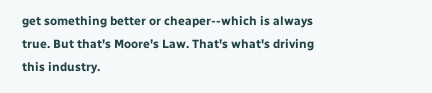get something better or cheaper--which is always true. But that's Moore's Law. That's what's driving this industry.